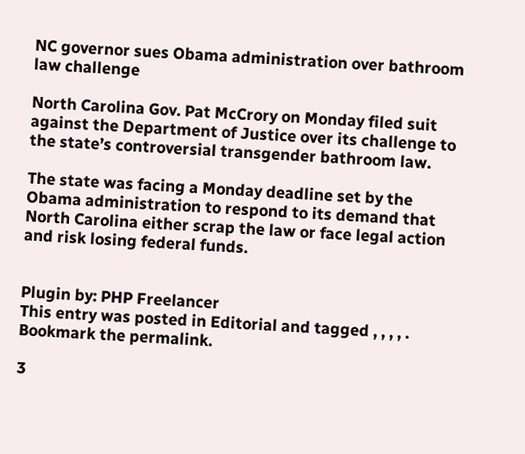NC governor sues Obama administration over bathroom law challenge

North Carolina Gov. Pat McCrory on Monday filed suit against the Department of Justice over its challenge to the state’s controversial transgender bathroom law.

The state was facing a Monday deadline set by the Obama administration to respond to its demand that North Carolina either scrap the law or face legal action and risk losing federal funds.


Plugin by: PHP Freelancer
This entry was posted in Editorial and tagged , , , , . Bookmark the permalink.

3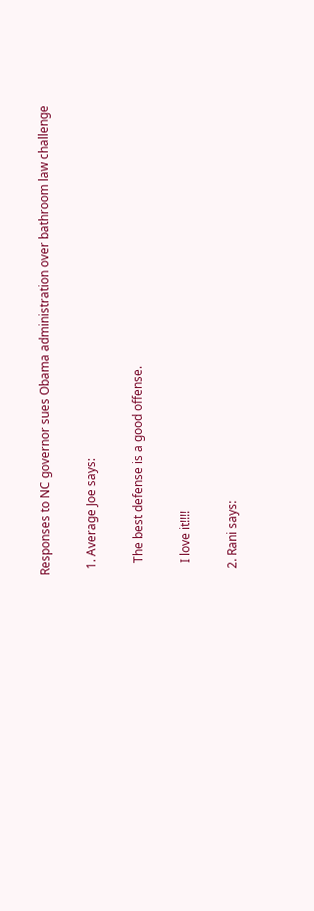Responses to NC governor sues Obama administration over bathroom law challenge

  1. Average Joe says:

    The best defense is a good offense.

    I love it!!!!

  2. Rani says: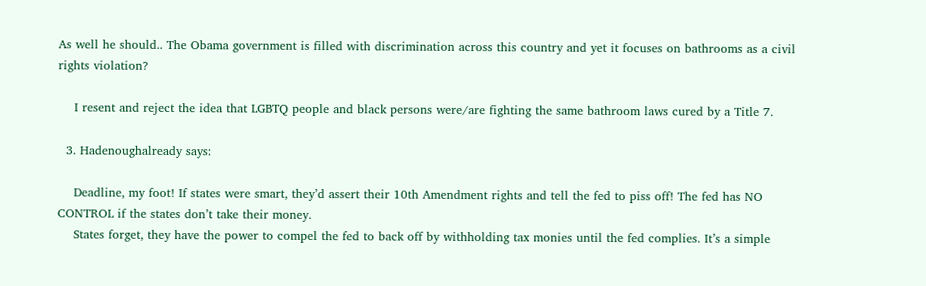As well he should.. The Obama government is filled with discrimination across this country and yet it focuses on bathrooms as a civil rights violation?

    I resent and reject the idea that LGBTQ people and black persons were/are fighting the same bathroom laws cured by a Title 7.

  3. Hadenoughalready says:

    Deadline, my foot! If states were smart, they’d assert their 10th Amendment rights and tell the fed to piss off! The fed has NO CONTROL if the states don’t take their money.
    States forget, they have the power to compel the fed to back off by withholding tax monies until the fed complies. It’s a simple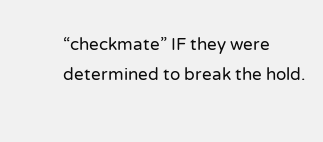“checkmate” IF they were determined to break the hold.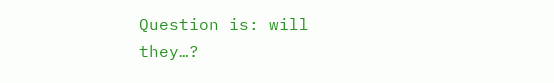Question is: will they…?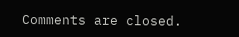Comments are closed.